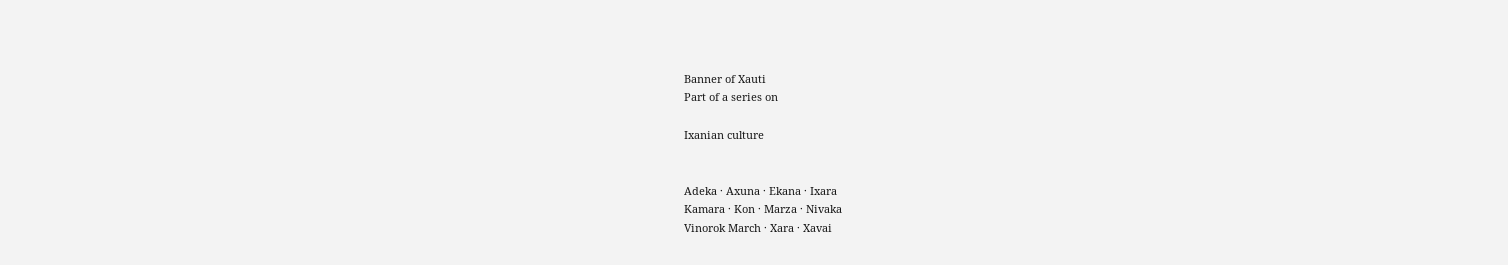Banner of Xauti
Part of a series on

Ixanian culture


Adeka · Axuna · Ekana · Ixara
Kamara · Kon · Marza · Nivaka
Vinorok March · Xara · Xavai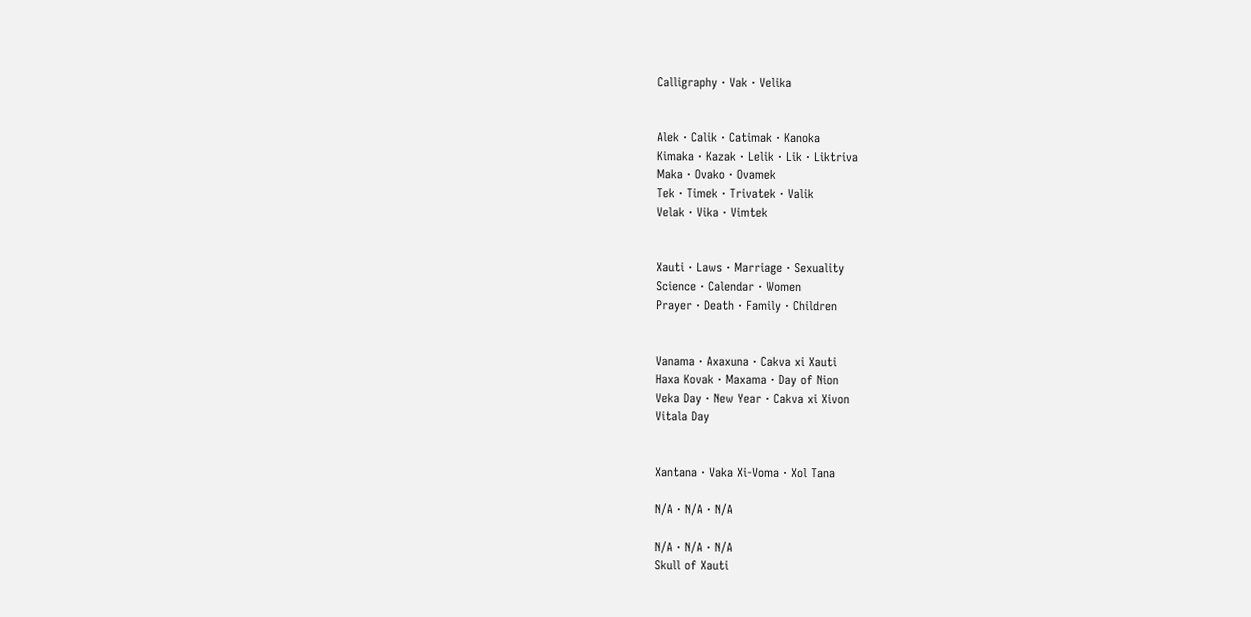Calligraphy · Vak · Velika


Alek · Calik · Catimak · Kanoka
Kimaka · Kazak · Lelik · Lik · Liktriva
Maka · Ovako · Ovamek
Tek · Timek · Trivatek · Valik
Velak · Vika · Vimtek


Xauti · Laws · Marriage · Sexuality
Science · Calendar · Women
Prayer · Death · Family · Children


Vanama · Axaxuna · Cakva xi Xauti
Haxa Kovak · Maxama · Day of Nion
Veka Day · New Year · Cakva xi Xivon
Vitala Day


Xantana · Vaka Xi-Voma · Xol Tana

N/A · N/A · N/A

N/A · N/A · N/A
Skull of Xauti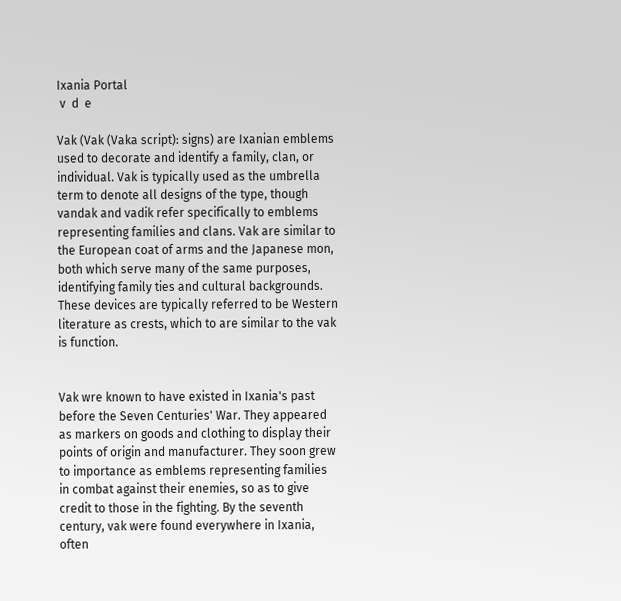Ixania Portal
 v  d  e

Vak (Vak (Vaka script): signs) are Ixanian emblems used to decorate and identify a family, clan, or individual. Vak is typically used as the umbrella term to denote all designs of the type, though vandak and vadik refer specifically to emblems representing families and clans. Vak are similar to the European coat of arms and the Japanese mon, both which serve many of the same purposes, identifying family ties and cultural backgrounds. These devices are typically referred to be Western literature as crests, which to are similar to the vak is function.


Vak wre known to have existed in Ixania's past before the Seven Centuries' War. They appeared as markers on goods and clothing to display their points of origin and manufacturer. They soon grew to importance as emblems representing families in combat against their enemies, so as to give credit to those in the fighting. By the seventh century, vak were found everywhere in Ixania, often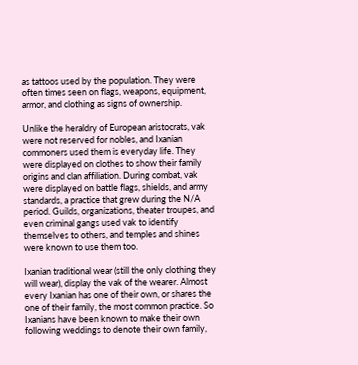as tattoos used by the population. They were often times seen on flags, weapons, equipment, armor, and clothing as signs of ownership.

Unlike the heraldry of European aristocrats, vak were not reserved for nobles, and Ixanian commoners used them is everyday life. They were displayed on clothes to show their family origins and clan affiliation. During combat, vak were displayed on battle flags, shields, and army standards, a practice that grew during the N/A period. Guilds, organizations, theater troupes, and even criminal gangs used vak to identify themselves to others, and temples and shines were known to use them too.

Ixanian traditional wear (still the only clothing they will wear), display the vak of the wearer. Almost every Ixanian has one of their own, or shares the one of their family, the most common practice. So Ixanians have been known to make their own following weddings to denote their own family,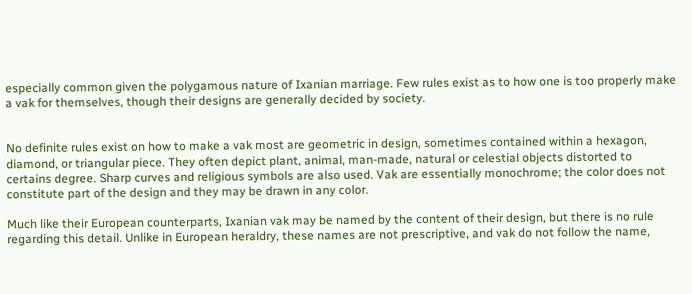especially common given the polygamous nature of Ixanian marriage. Few rules exist as to how one is too properly make a vak for themselves, though their designs are generally decided by society.


No definite rules exist on how to make a vak most are geometric in design, sometimes contained within a hexagon, diamond, or triangular piece. They often depict plant, animal, man-made, natural or celestial objects distorted to certains degree. Sharp curves and religious symbols are also used. Vak are essentially monochrome; the color does not constitute part of the design and they may be drawn in any color.

Much like their European counterparts, Ixanian vak may be named by the content of their design, but there is no rule regarding this detail. Unlike in European heraldry, these names are not prescriptive, and vak do not follow the name,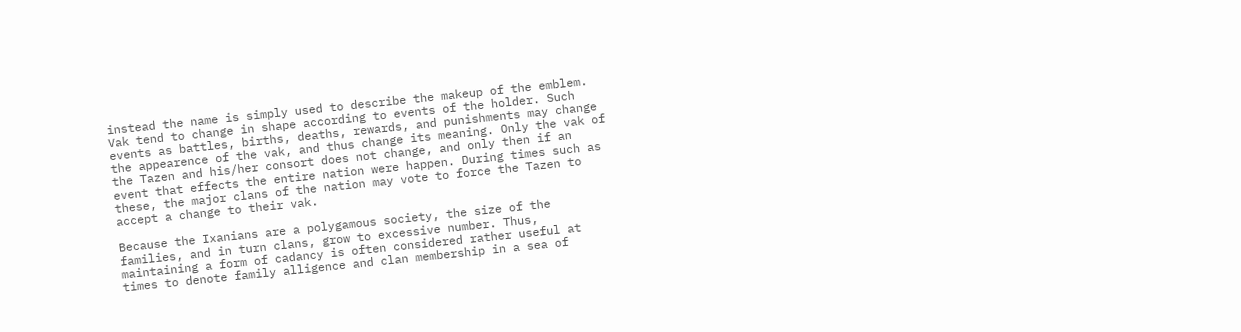instead the name is simply used to describe the makeup of the emblem. Vak tend to change in shape according to events of the holder. Such events as battles, births, deaths, rewards, and punishments may change the appearence of the vak, and thus change its meaning. Only the vak of the Tazen and his/her consort does not change, and only then if an event that effects the entire nation were happen. During times such as these, the major clans of the nation may vote to force the Tazen to accept a change to their vak.

Because the Ixanians are a polygamous society, the size of the families, and in turn clans, grow to excessive number. Thus, maintaining a form of cadancy is often considered rather useful at times to denote family alligence and clan membership in a sea of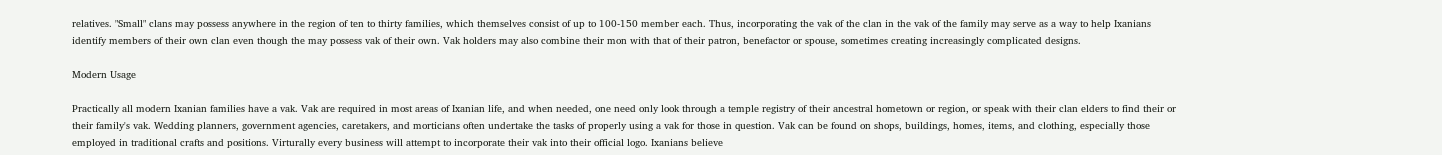relatives. "Small" clans may possess anywhere in the region of ten to thirty families, which themselves consist of up to 100-150 member each. Thus, incorporating the vak of the clan in the vak of the family may serve as a way to help Ixanians identify members of their own clan even though the may possess vak of their own. Vak holders may also combine their mon with that of their patron, benefactor or spouse, sometimes creating increasingly complicated designs.

Modern Usage

Practically all modern Ixanian families have a vak. Vak are required in most areas of Ixanian life, and when needed, one need only look through a temple registry of their ancestral hometown or region, or speak with their clan elders to find their or their family's vak. Wedding planners, government agencies, caretakers, and morticians often undertake the tasks of properly using a vak for those in question. Vak can be found on shops, buildings, homes, items, and clothing, especially those employed in traditional crafts and positions. Virturally every business will attempt to incorporate their vak into their official logo. Ixanians believe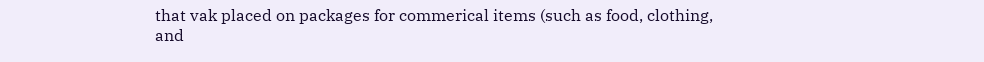that vak placed on packages for commerical items (such as food, clothing, and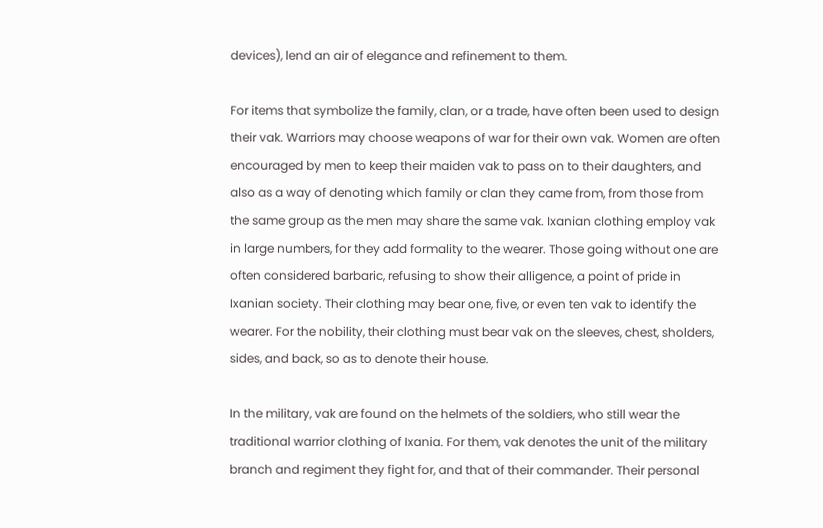devices), lend an air of elegance and refinement to them.

For items that symbolize the family, clan, or a trade, have often been used to design their vak. Warriors may choose weapons of war for their own vak. Women are often encouraged by men to keep their maiden vak to pass on to their daughters, and also as a way of denoting which family or clan they came from, from those from the same group as the men may share the same vak. Ixanian clothing employ vak in large numbers, for they add formality to the wearer. Those going without one are often considered barbaric, refusing to show their alligence, a point of pride in Ixanian society. Their clothing may bear one, five, or even ten vak to identify the wearer. For the nobility, their clothing must bear vak on the sleeves, chest, sholders, sides, and back, so as to denote their house.

In the military, vak are found on the helmets of the soldiers, who still wear the traditional warrior clothing of Ixania. For them, vak denotes the unit of the military branch and regiment they fight for, and that of their commander. Their personal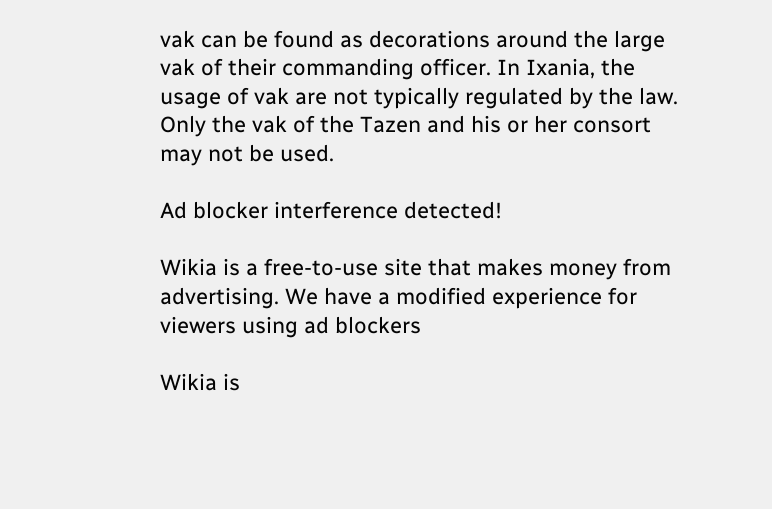vak can be found as decorations around the large vak of their commanding officer. In Ixania, the usage of vak are not typically regulated by the law. Only the vak of the Tazen and his or her consort may not be used.

Ad blocker interference detected!

Wikia is a free-to-use site that makes money from advertising. We have a modified experience for viewers using ad blockers

Wikia is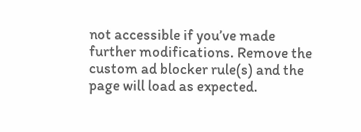not accessible if you’ve made further modifications. Remove the custom ad blocker rule(s) and the page will load as expected.